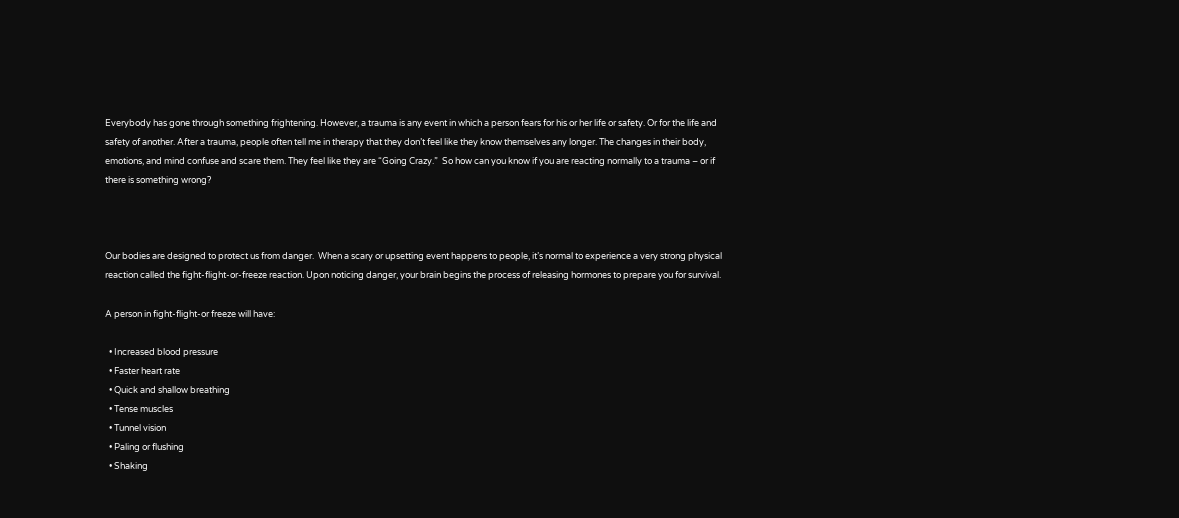Everybody has gone through something frightening. However, a trauma is any event in which a person fears for his or her life or safety. Or for the life and safety of another. After a trauma, people often tell me in therapy that they don’t feel like they know themselves any longer. The changes in their body, emotions, and mind confuse and scare them. They feel like they are “Going Crazy.”  So how can you know if you are reacting normally to a trauma – or if there is something wrong?



Our bodies are designed to protect us from danger.  When a scary or upsetting event happens to people, it’s normal to experience a very strong physical reaction called the fight-flight-or-freeze reaction. Upon noticing danger, your brain begins the process of releasing hormones to prepare you for survival.

A person in fight-flight-or freeze will have:

  • Increased blood pressure
  • Faster heart rate
  • Quick and shallow breathing
  • Tense muscles
  • Tunnel vision
  • Paling or flushing
  • Shaking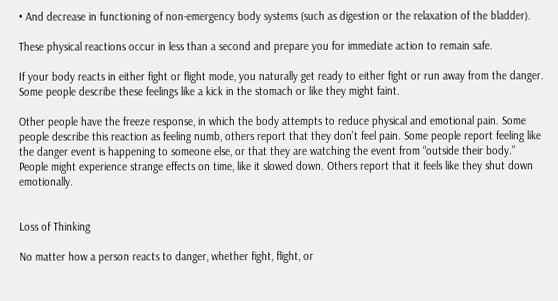• And decrease in functioning of non-emergency body systems (such as digestion or the relaxation of the bladder).

These physical reactions occur in less than a second and prepare you for immediate action to remain safe.

If your body reacts in either fight or flight mode, you naturally get ready to either fight or run away from the danger. Some people describe these feelings like a kick in the stomach or like they might faint.

Other people have the freeze response, in which the body attempts to reduce physical and emotional pain. Some people describe this reaction as feeling numb, others report that they don’t feel pain. Some people report feeling like the danger event is happening to someone else, or that they are watching the event from “outside their body.”  People might experience strange effects on time, like it slowed down. Others report that it feels like they shut down emotionally.


Loss of Thinking

No matter how a person reacts to danger, whether fight, flight, or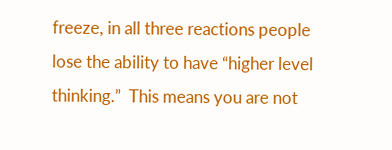freeze, in all three reactions people lose the ability to have “higher level thinking.”  This means you are not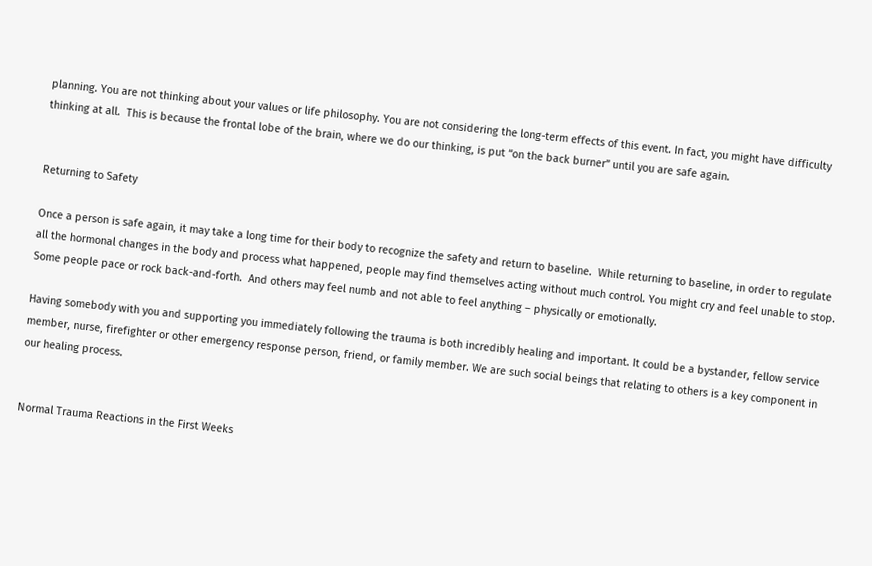planning. You are not thinking about your values or life philosophy. You are not considering the long-term effects of this event. In fact, you might have difficulty thinking at all.  This is because the frontal lobe of the brain, where we do our thinking, is put “on the back burner” until you are safe again.


Returning to Safety

Once a person is safe again, it may take a long time for their body to recognize the safety and return to baseline.  While returning to baseline, in order to regulate all the hormonal changes in the body and process what happened, people may find themselves acting without much control. You might cry and feel unable to stop. Some people pace or rock back-and-forth.  And others may feel numb and not able to feel anything – physically or emotionally.

Having somebody with you and supporting you immediately following the trauma is both incredibly healing and important. It could be a bystander, fellow service member, nurse, firefighter or other emergency response person, friend, or family member. We are such social beings that relating to others is a key component in our healing process.


Normal Trauma Reactions in the First Weeks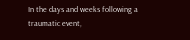In the days and weeks following a traumatic event,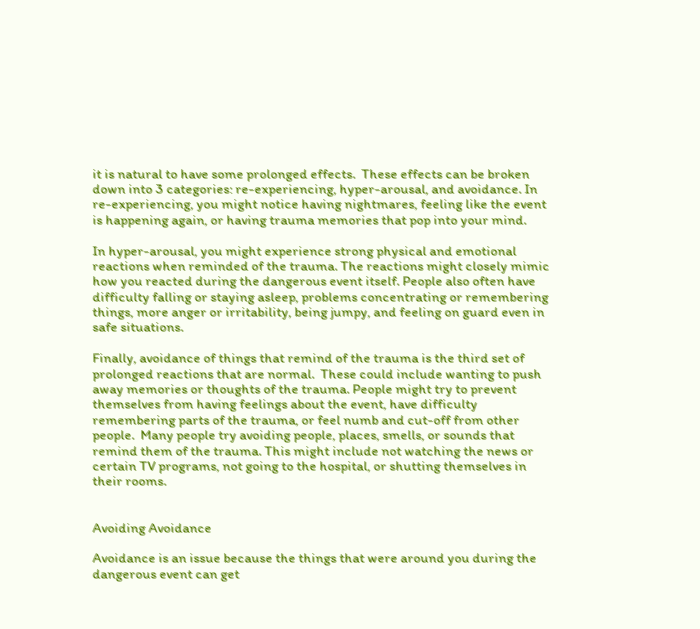it is natural to have some prolonged effects.  These effects can be broken down into 3 categories: re-experiencing, hyper-arousal, and avoidance. In re-experiencing, you might notice having nightmares, feeling like the event is happening again, or having trauma memories that pop into your mind.

In hyper-arousal, you might experience strong physical and emotional reactions when reminded of the trauma. The reactions might closely mimic how you reacted during the dangerous event itself. People also often have difficulty falling or staying asleep, problems concentrating or remembering things, more anger or irritability, being jumpy, and feeling on guard even in safe situations.

Finally, avoidance of things that remind of the trauma is the third set of prolonged reactions that are normal.  These could include wanting to push away memories or thoughts of the trauma. People might try to prevent themselves from having feelings about the event, have difficulty remembering parts of the trauma, or feel numb and cut-off from other people.  Many people try avoiding people, places, smells, or sounds that remind them of the trauma. This might include not watching the news or certain TV programs, not going to the hospital, or shutting themselves in their rooms.


Avoiding Avoidance

Avoidance is an issue because the things that were around you during the dangerous event can get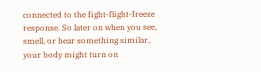connected to the fight-flight-freeze response. So later on when you see, smell, or hear something similar, your body might turn on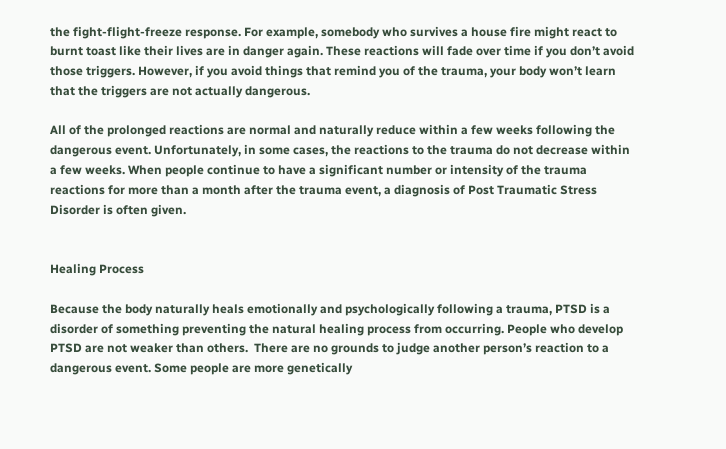the fight-flight-freeze response. For example, somebody who survives a house fire might react to burnt toast like their lives are in danger again. These reactions will fade over time if you don’t avoid those triggers. However, if you avoid things that remind you of the trauma, your body won’t learn that the triggers are not actually dangerous.

All of the prolonged reactions are normal and naturally reduce within a few weeks following the dangerous event. Unfortunately, in some cases, the reactions to the trauma do not decrease within a few weeks. When people continue to have a significant number or intensity of the trauma reactions for more than a month after the trauma event, a diagnosis of Post Traumatic Stress Disorder is often given.


Healing Process

Because the body naturally heals emotionally and psychologically following a trauma, PTSD is a disorder of something preventing the natural healing process from occurring. People who develop PTSD are not weaker than others.  There are no grounds to judge another person’s reaction to a dangerous event. Some people are more genetically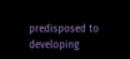predisposed to developing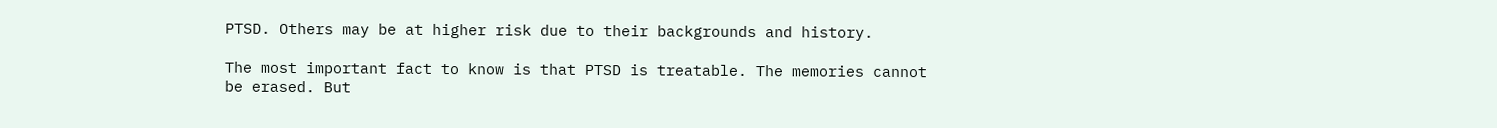PTSD. Others may be at higher risk due to their backgrounds and history.

The most important fact to know is that PTSD is treatable. The memories cannot be erased. But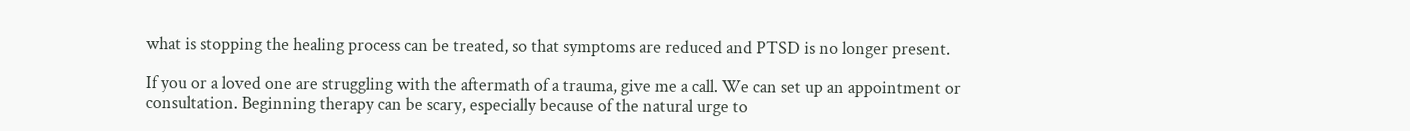what is stopping the healing process can be treated, so that symptoms are reduced and PTSD is no longer present.

If you or a loved one are struggling with the aftermath of a trauma, give me a call. We can set up an appointment or consultation. Beginning therapy can be scary, especially because of the natural urge to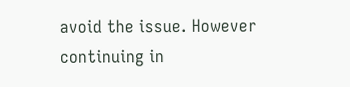avoid the issue. However continuing in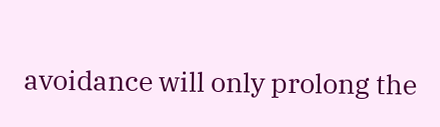avoidance will only prolong the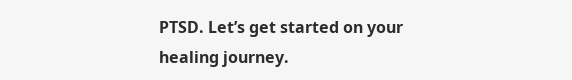PTSD. Let’s get started on your healing journey.